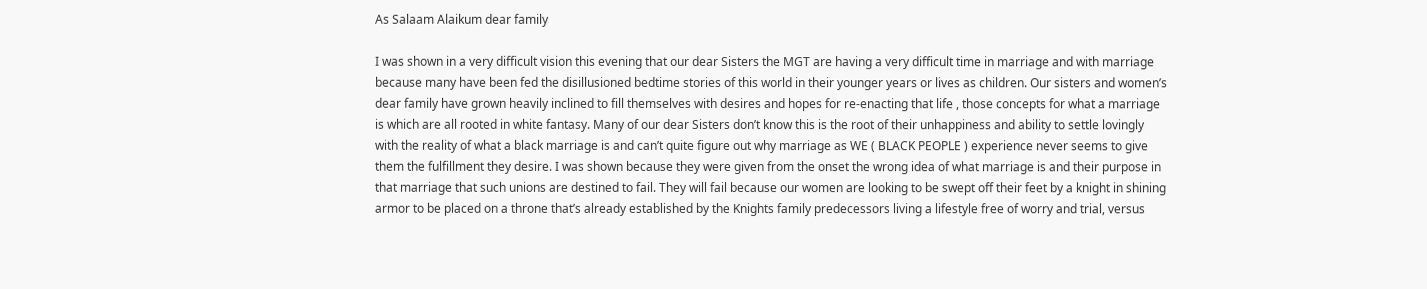As Salaam Alaikum dear family

I was shown in a very difficult vision this evening that our dear Sisters the MGT are having a very difficult time in marriage and with marriage because many have been fed the disillusioned bedtime stories of this world in their younger years or lives as children. Our sisters and women’s dear family have grown heavily inclined to fill themselves with desires and hopes for re-enacting that life , those concepts for what a marriage is which are all rooted in white fantasy. Many of our dear Sisters don’t know this is the root of their unhappiness and ability to settle lovingly with the reality of what a black marriage is and can’t quite figure out why marriage as WE ( BLACK PEOPLE ) experience never seems to give them the fulfillment they desire. I was shown because they were given from the onset the wrong idea of what marriage is and their purpose in that marriage that such unions are destined to fail. They will fail because our women are looking to be swept off their feet by a knight in shining armor to be placed on a throne that’s already established by the Knights family predecessors living a lifestyle free of worry and trial, versus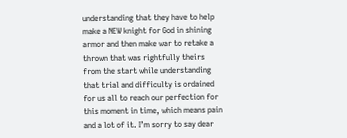understanding that they have to help make a NEW knight for God in shining armor and then make war to retake a thrown that was rightfully theirs from the start while understanding that trial and difficulty is ordained for us all to reach our perfection for this moment in time, which means pain and a lot of it. I’m sorry to say dear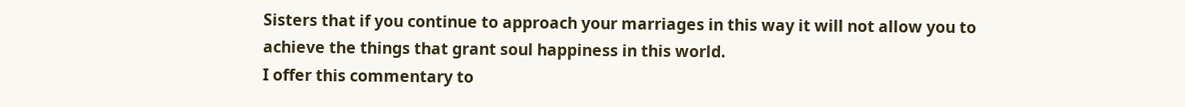Sisters that if you continue to approach your marriages in this way it will not allow you to achieve the things that grant soul happiness in this world.
I offer this commentary to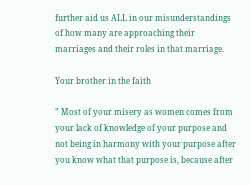further aid us ALL in our misunderstandings of how many are approaching their marriages and their roles in that marriage.

Your brother in the faith

” Most of your misery as women comes from your lack of knowledge of your purpose and not being in harmony with your purpose after you know what that purpose is, because after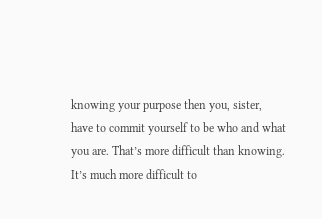knowing your purpose then you, sister, have to commit yourself to be who and what you are. That’s more difficult than knowing. It’s much more difficult to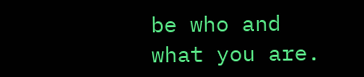be who and what you are.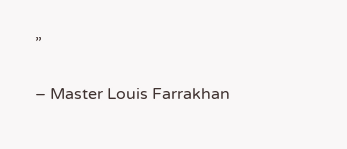”

– Master Louis Farrakhan